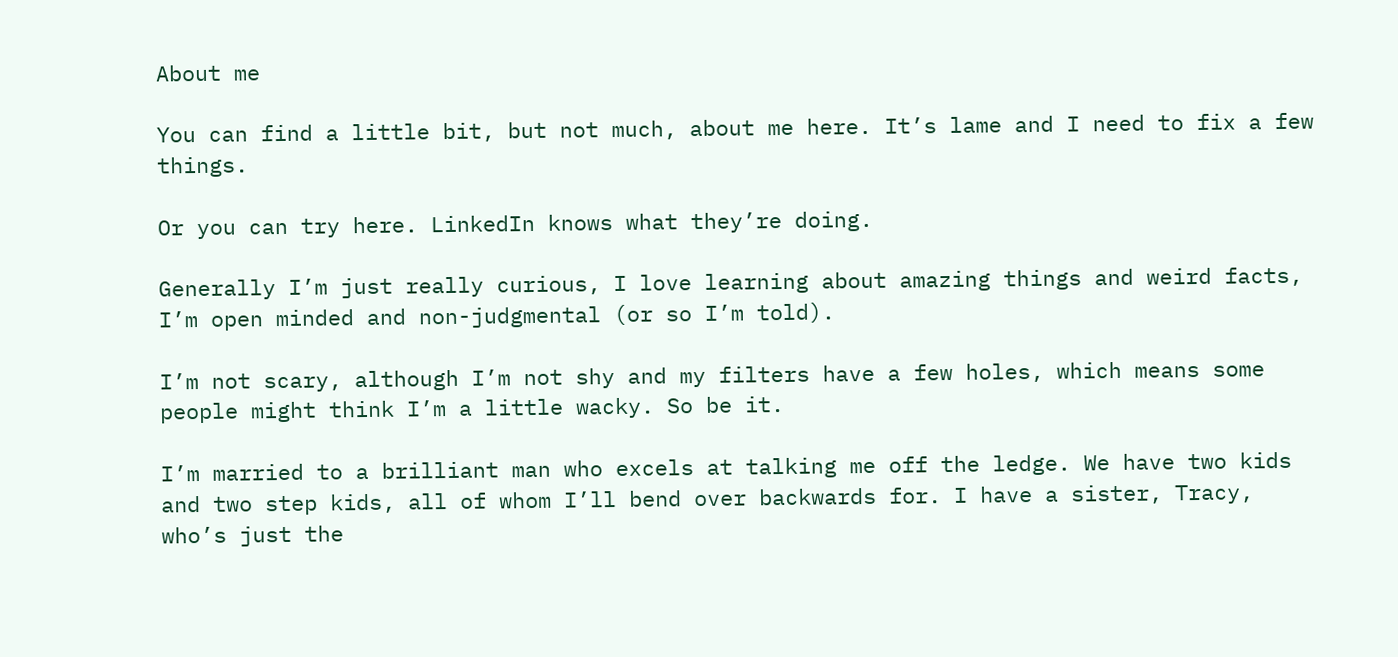About me

You can find a little bit, but not much, about me here. It’s lame and I need to fix a few things.

Or you can try here. LinkedIn knows what they’re doing.

Generally I’m just really curious, I love learning about amazing things and weird facts, I’m open minded and non-judgmental (or so I’m told).

I’m not scary, although I’m not shy and my filters have a few holes, which means some people might think I’m a little wacky. So be it.

I’m married to a brilliant man who excels at talking me off the ledge. We have two kids and two step kids, all of whom I’ll bend over backwards for. I have a sister, Tracy, who’s just the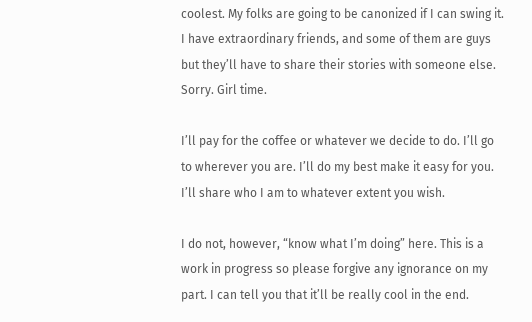coolest. My folks are going to be canonized if I can swing it. I have extraordinary friends, and some of them are guys but they’ll have to share their stories with someone else. Sorry. Girl time.

I’ll pay for the coffee or whatever we decide to do. I’ll go to wherever you are. I’ll do my best make it easy for you. I’ll share who I am to whatever extent you wish.

I do not, however, “know what I’m doing” here. This is a work in progress so please forgive any ignorance on my part. I can tell you that it’ll be really cool in the end.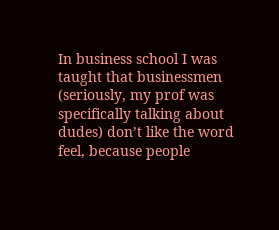In business school I was taught that businessmen (seriously, my prof was specifically talking about dudes) don’t like the word feel, because people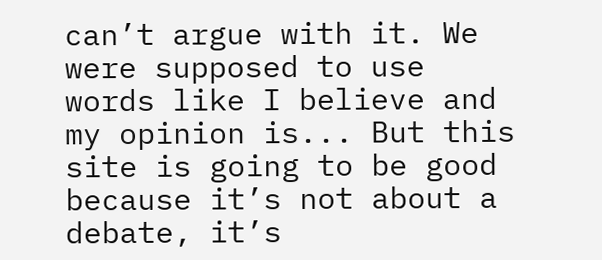can’t argue with it. We were supposed to use words like I believe and my opinion is... But this site is going to be good because it’s not about a debate, it’s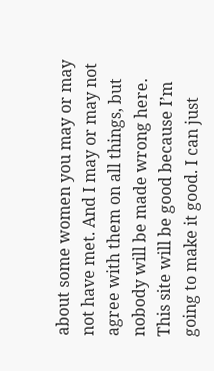about some women you may or may not have met. And I may or may not agree with them on all things, but nobody will be made wrong here. This site will be good because I’m going to make it good. I can just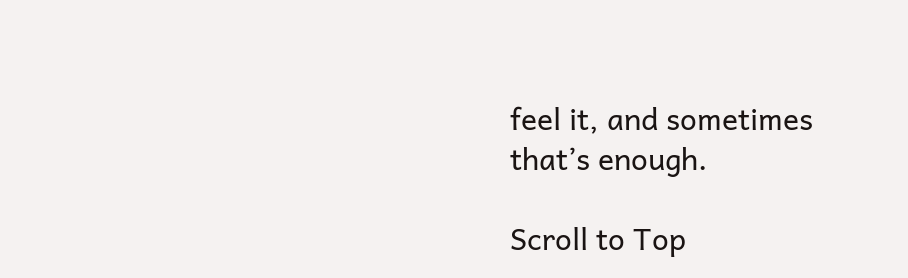feel it, and sometimes that’s enough.

Scroll to Top